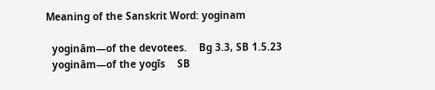Meaning of the Sanskrit Word: yoginam

  yoginām—of the devotees.    Bg 3.3, SB 1.5.23
  yoginām—of the yogīs    SB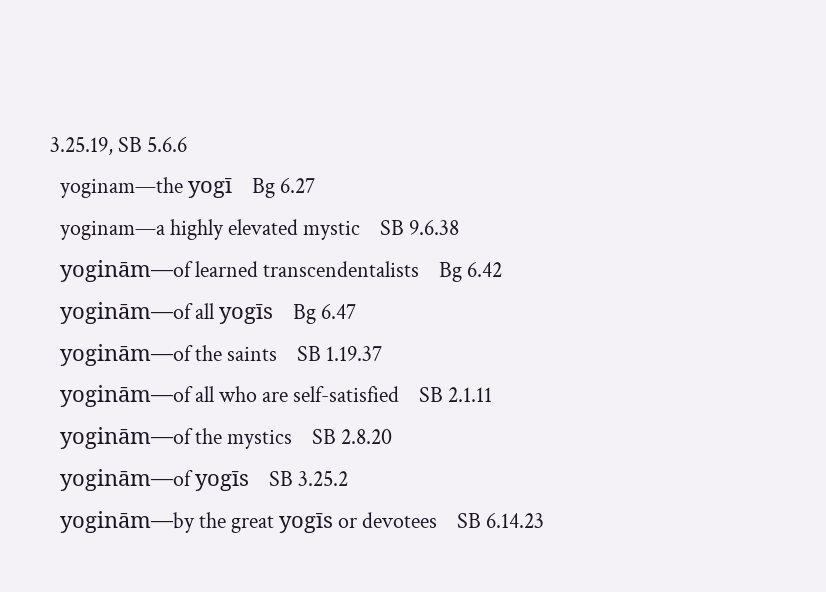3.25.19, SB 5.6.6
  yoginam—the yogī    Bg 6.27
  yoginam—a highly elevated mystic    SB 9.6.38
  yoginām—of learned transcendentalists    Bg 6.42
  yoginām—of all yogīs    Bg 6.47
  yoginām—of the saints    SB 1.19.37
  yoginām—of all who are self-satisfied    SB 2.1.11
  yoginām—of the mystics    SB 2.8.20
  yoginām—of yogīs    SB 3.25.2
  yoginām—by the great yogīs or devotees    SB 6.14.23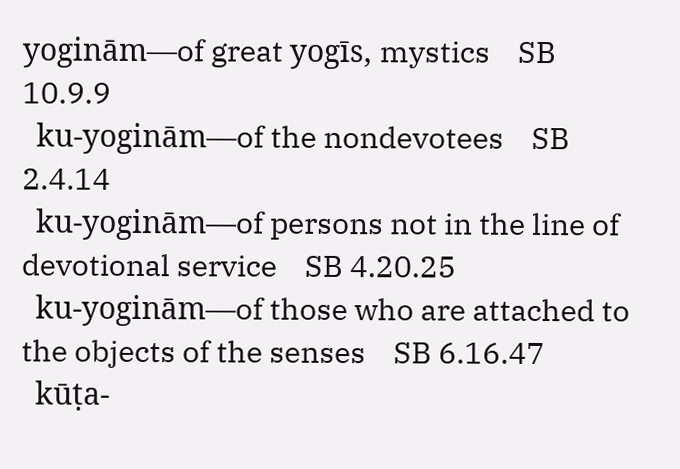yoginām—of great yogīs, mystics    SB 10.9.9
  ku-yoginām—of the nondevotees    SB 2.4.14
  ku-yoginām—of persons not in the line of devotional service    SB 4.20.25
  ku-yoginām—of those who are attached to the objects of the senses    SB 6.16.47
  kūṭa-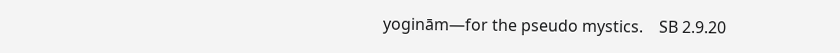yoginām—for the pseudo mystics.    SB 2.9.20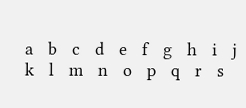a   b   c   d   e   f   g   h   i   j   k   l   m   n   o   p   q   r   s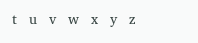t   u   v   w   x   y   z